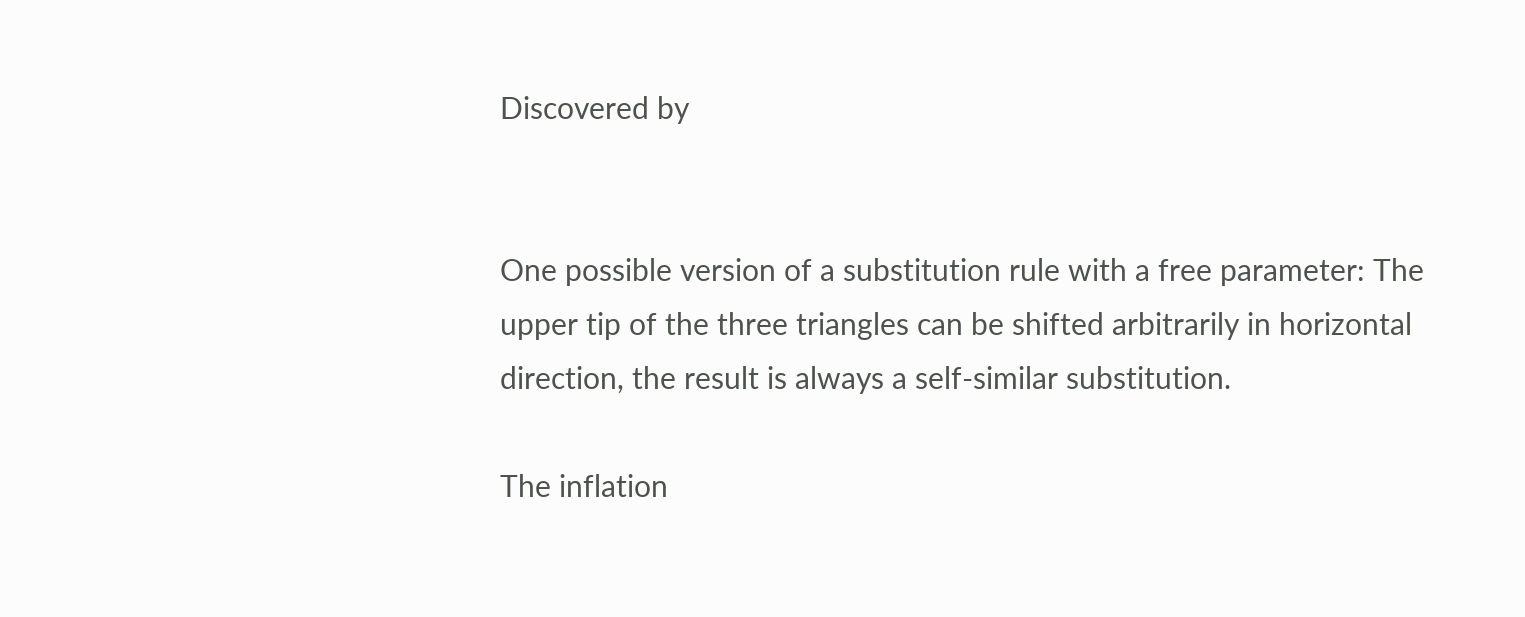Discovered by


One possible version of a substitution rule with a free parameter: The upper tip of the three triangles can be shifted arbitrarily in horizontal direction, the result is always a self-similar substitution.

The inflation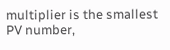multiplier is the smallest PV number,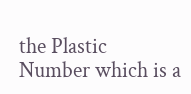the Plastic Number which is a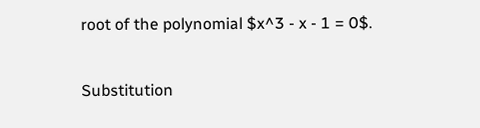root of the polynomial $x^3 - x - 1 = 0$.

Substitution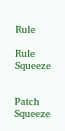Rule

Rule Squeeze


Patch Squeeze